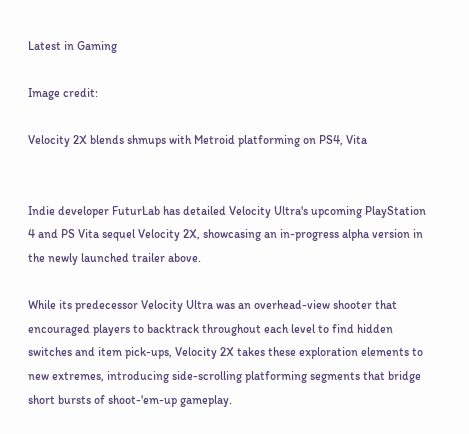Latest in Gaming

Image credit:

Velocity 2X blends shmups with Metroid platforming on PS4, Vita


Indie developer FuturLab has detailed Velocity Ultra's upcoming PlayStation 4 and PS Vita sequel Velocity 2X, showcasing an in-progress alpha version in the newly launched trailer above.

While its predecessor Velocity Ultra was an overhead-view shooter that encouraged players to backtrack throughout each level to find hidden switches and item pick-ups, Velocity 2X takes these exploration elements to new extremes, introducing side-scrolling platforming segments that bridge short bursts of shoot-'em-up gameplay.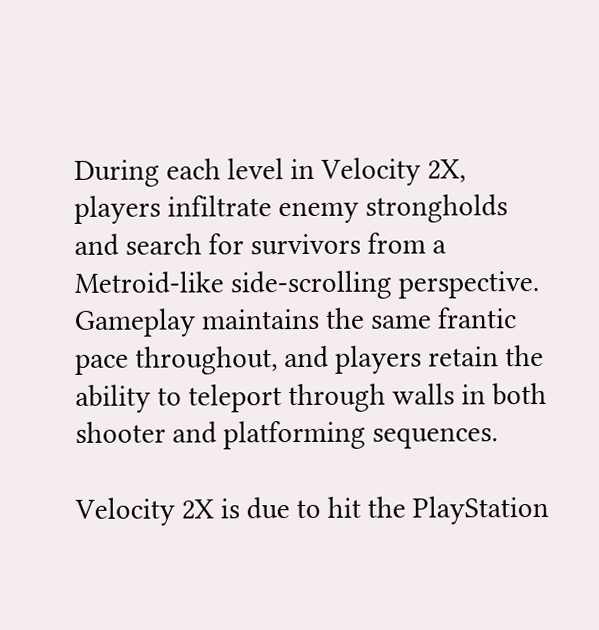During each level in Velocity 2X, players infiltrate enemy strongholds and search for survivors from a Metroid-like side-scrolling perspective. Gameplay maintains the same frantic pace throughout, and players retain the ability to teleport through walls in both shooter and platforming sequences.

Velocity 2X is due to hit the PlayStation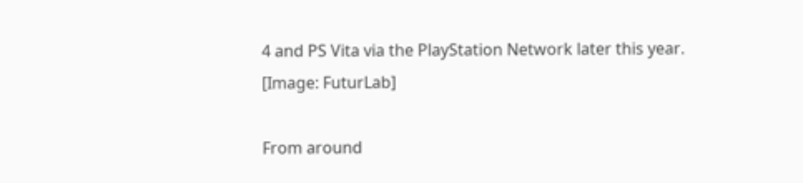4 and PS Vita via the PlayStation Network later this year.
[Image: FuturLab]

From around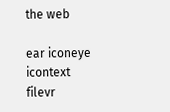the web

ear iconeye icontext filevr